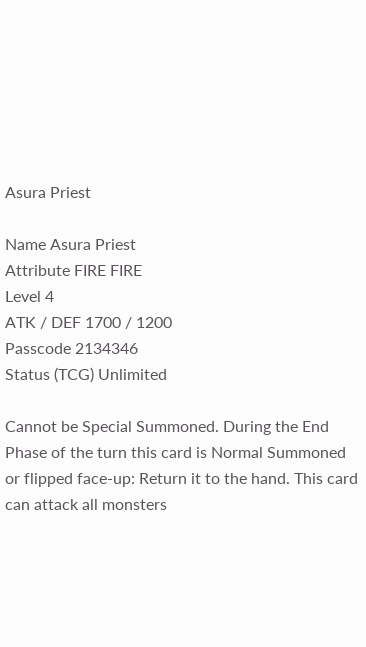Asura Priest

Name Asura Priest
Attribute FIRE FIRE
Level 4
ATK / DEF 1700 / 1200
Passcode 2134346
Status (TCG) Unlimited

Cannot be Special Summoned. During the End Phase of the turn this card is Normal Summoned or flipped face-up: Return it to the hand. This card can attack all monsters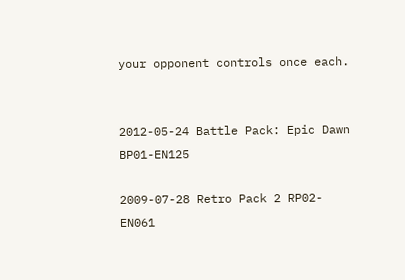your opponent controls once each.


2012-05-24 Battle Pack: Epic Dawn BP01-EN125

2009-07-28 Retro Pack 2 RP02-EN061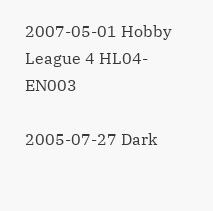2007-05-01 Hobby League 4 HL04-EN003

2005-07-27 Dark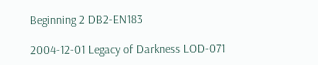Beginning 2 DB2-EN183

2004-12-01 Legacy of Darkness LOD-071